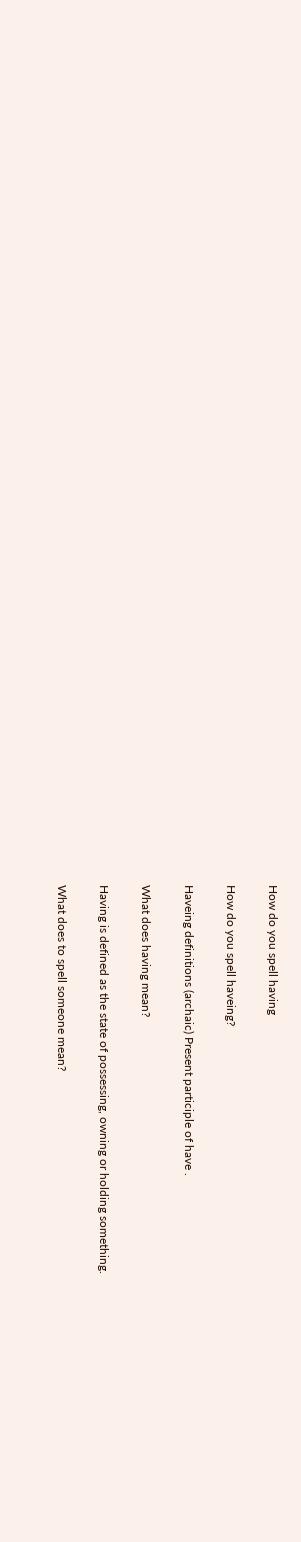How do you spell having

How do you spell haveing?

Haveing definitions (archaic) Present participle of have .

What does having mean?

Having is defined as the state of possessing, owning or holding something.

What does to spell someone mean?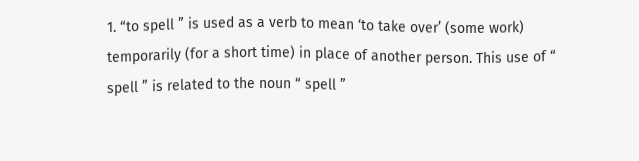1. “to spell ” is used as a verb to mean ‘to take over’ (some work) temporarily (for a short time) in place of another person. This use of “ spell ” is related to the noun “ spell ”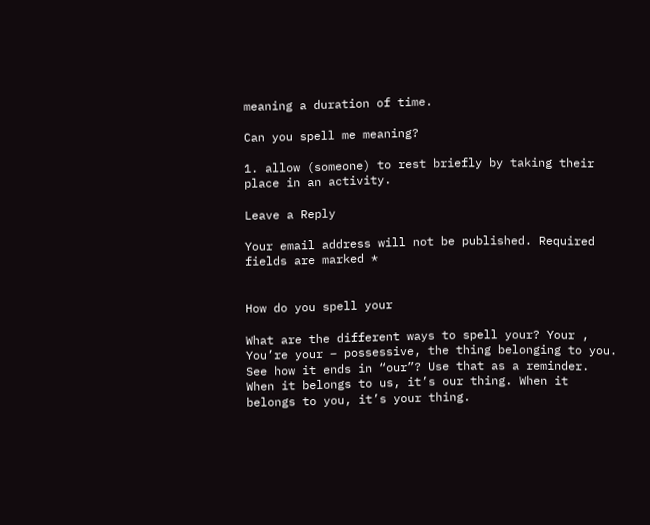meaning a duration of time.

Can you spell me meaning?

1. allow (someone) to rest briefly by taking their place in an activity.

Leave a Reply

Your email address will not be published. Required fields are marked *


How do you spell your

What are the different ways to spell your? Your , You’re your – possessive, the thing belonging to you. See how it ends in “our”? Use that as a reminder. When it belongs to us, it’s our thing. When it belongs to you, it’s your thing.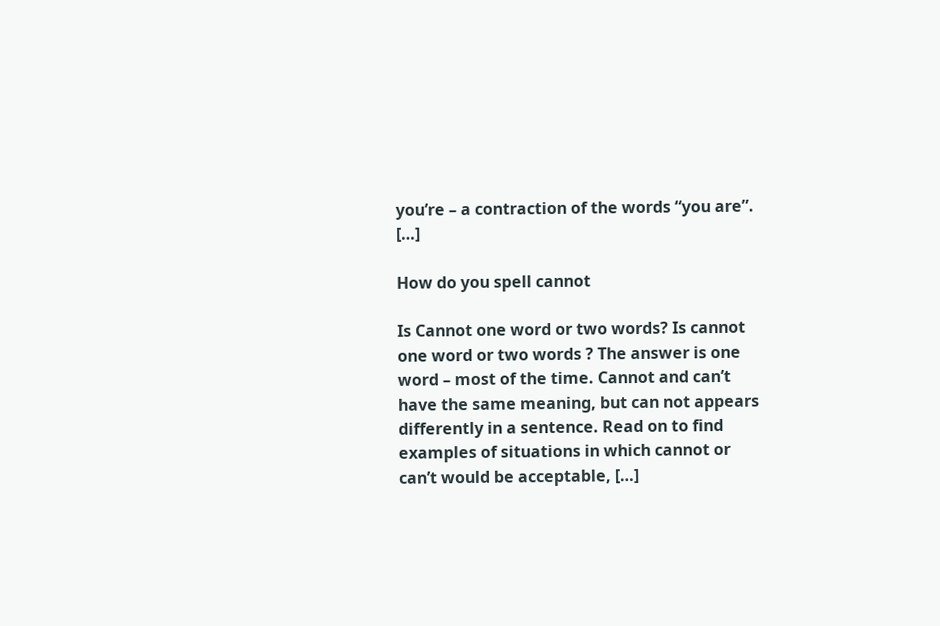you’re – a contraction of the words “you are”. […]

How do you spell cannot

Is Cannot one word or two words? Is cannot one word or two words ? The answer is one word – most of the time. Cannot and can’t have the same meaning, but can not appears differently in a sentence. Read on to find examples of situations in which cannot or can’t would be acceptable, […]